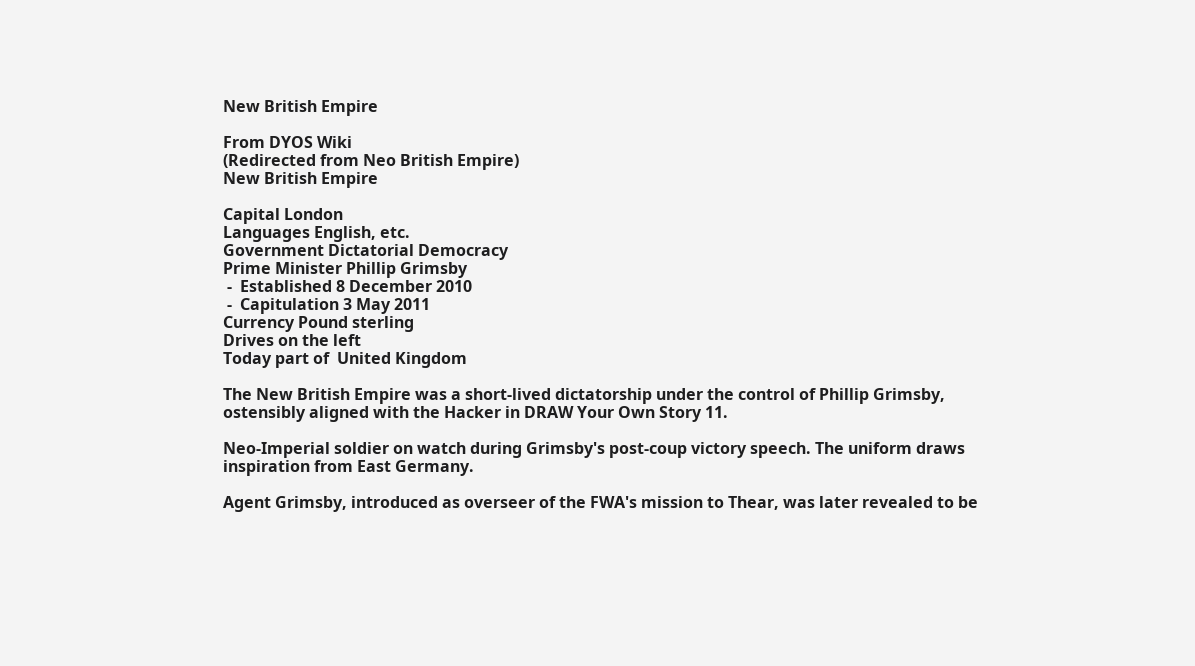New British Empire

From DYOS Wiki
(Redirected from Neo British Empire)
New British Empire

Capital London
Languages English, etc.
Government Dictatorial Democracy
Prime Minister Phillip Grimsby
 -  Established 8 December 2010
 -  Capitulation 3 May 2011
Currency Pound sterling
Drives on the left
Today part of  United Kingdom

The New British Empire was a short-lived dictatorship under the control of Phillip Grimsby, ostensibly aligned with the Hacker in DRAW Your Own Story 11.

Neo-Imperial soldier on watch during Grimsby's post-coup victory speech. The uniform draws inspiration from East Germany.

Agent Grimsby, introduced as overseer of the FWA's mission to Thear, was later revealed to be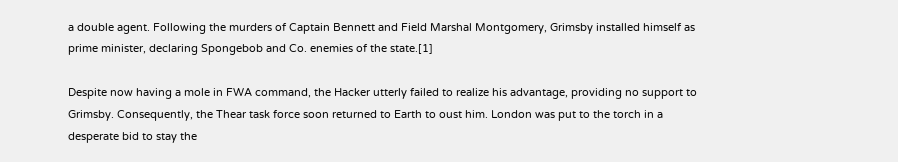a double agent. Following the murders of Captain Bennett and Field Marshal Montgomery, Grimsby installed himself as prime minister, declaring Spongebob and Co. enemies of the state.[1]

Despite now having a mole in FWA command, the Hacker utterly failed to realize his advantage, providing no support to Grimsby. Consequently, the Thear task force soon returned to Earth to oust him. London was put to the torch in a desperate bid to stay the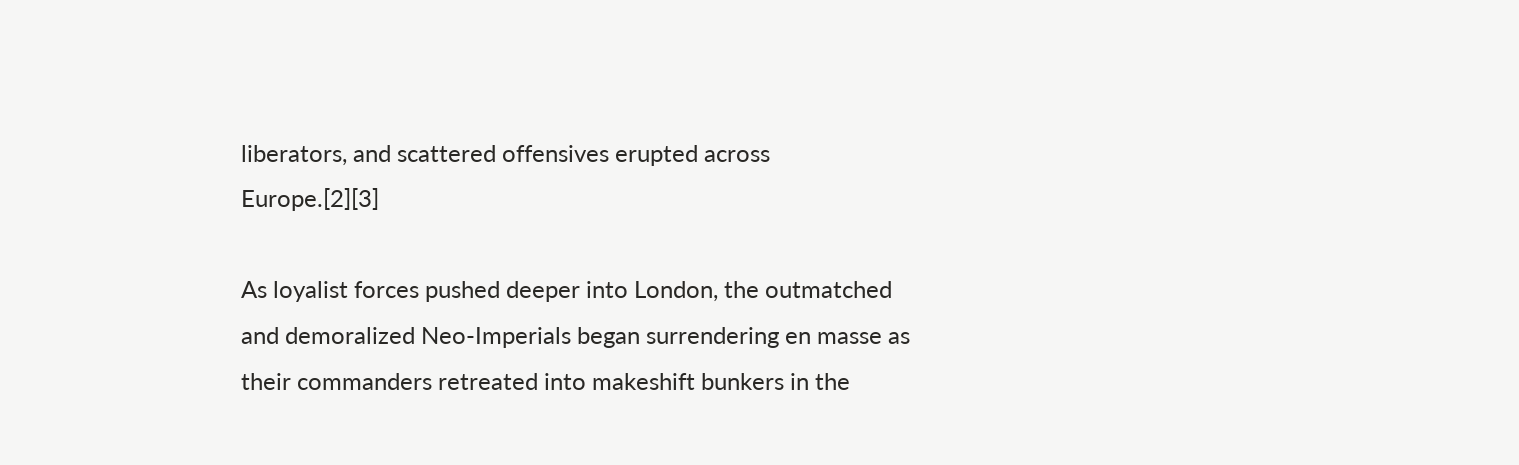liberators, and scattered offensives erupted across Europe.[2][3]

As loyalist forces pushed deeper into London, the outmatched and demoralized Neo-Imperials began surrendering en masse as their commanders retreated into makeshift bunkers in the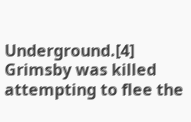Underground.[4] Grimsby was killed attempting to flee the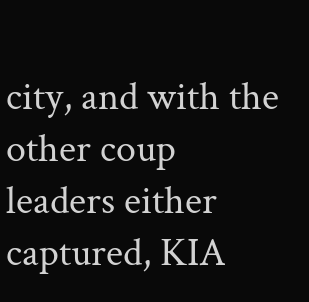city, and with the other coup leaders either captured, KIA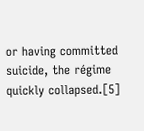or having committed suicide, the régime quickly collapsed.[5]